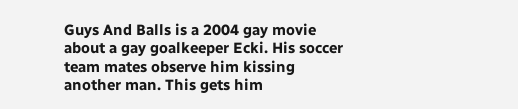Guys And Balls is a 2004 gay movie about a gay goalkeeper Ecki. His soccer team mates observe him kissing another man. This gets him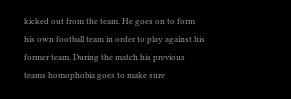kicked out from the team. He goes on to form his own football team in order to play against his former team. During the match his previous teams homophobia goes to make sure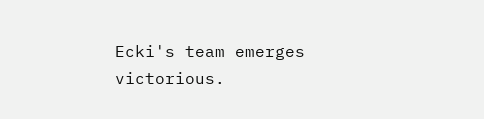Ecki's team emerges victorious.